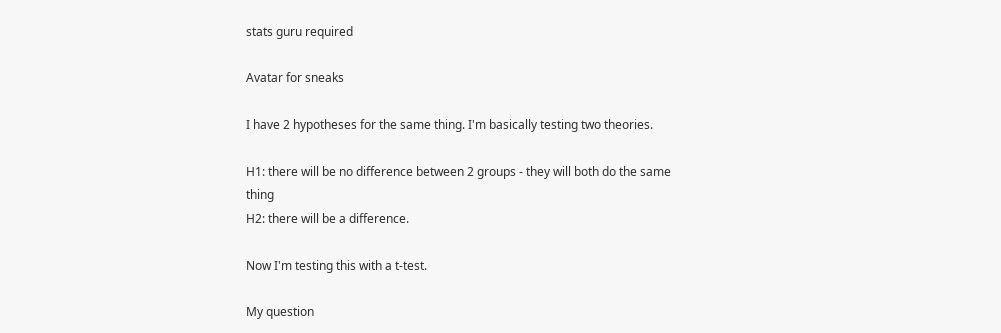stats guru required

Avatar for sneaks

I have 2 hypotheses for the same thing. I'm basically testing two theories.

H1: there will be no difference between 2 groups - they will both do the same thing
H2: there will be a difference.

Now I'm testing this with a t-test.

My question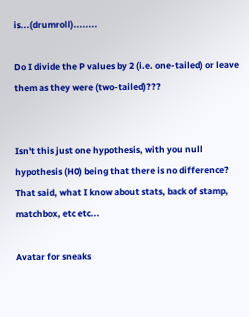is...(drumroll)........

Do I divide the P values by 2 (i.e. one-tailed) or leave them as they were (two-tailed)???


Isn't this just one hypothesis, with you null hypothesis (H0) being that there is no difference? That said, what I know about stats, back of stamp, matchbox, etc etc...

Avatar for sneaks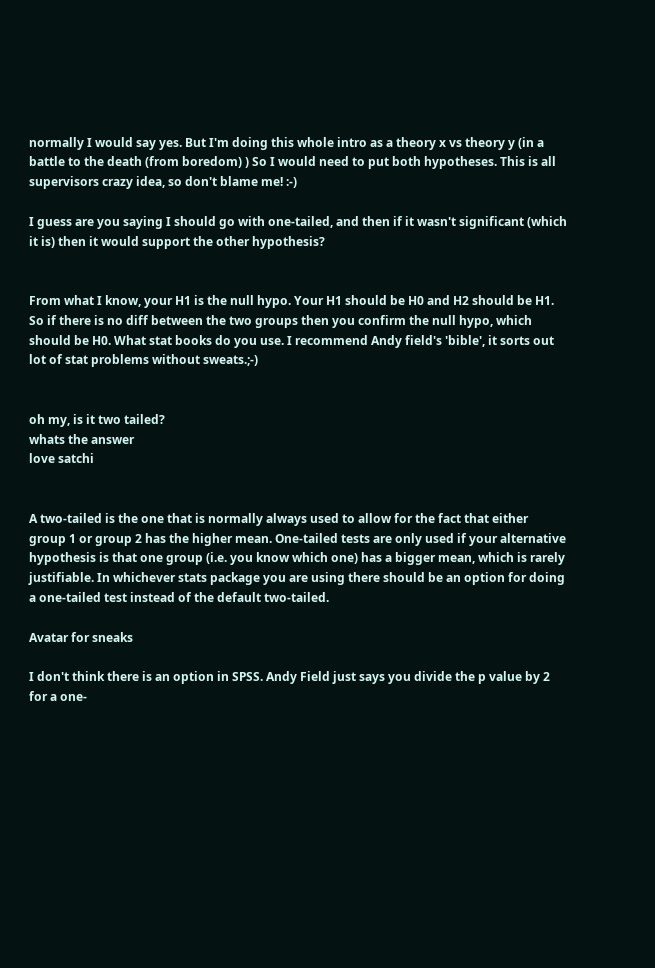normally I would say yes. But I'm doing this whole intro as a theory x vs theory y (in a battle to the death (from boredom) ) So I would need to put both hypotheses. This is all supervisors crazy idea, so don't blame me! :-)

I guess are you saying I should go with one-tailed, and then if it wasn't significant (which it is) then it would support the other hypothesis?


From what I know, your H1 is the null hypo. Your H1 should be H0 and H2 should be H1. So if there is no diff between the two groups then you confirm the null hypo, which should be H0. What stat books do you use. I recommend Andy field's 'bible', it sorts out lot of stat problems without sweats.;-)


oh my, is it two tailed?
whats the answer
love satchi


A two-tailed is the one that is normally always used to allow for the fact that either group 1 or group 2 has the higher mean. One-tailed tests are only used if your alternative hypothesis is that one group (i.e. you know which one) has a bigger mean, which is rarely justifiable. In whichever stats package you are using there should be an option for doing a one-tailed test instead of the default two-tailed.

Avatar for sneaks

I don't think there is an option in SPSS. Andy Field just says you divide the p value by 2 for a one-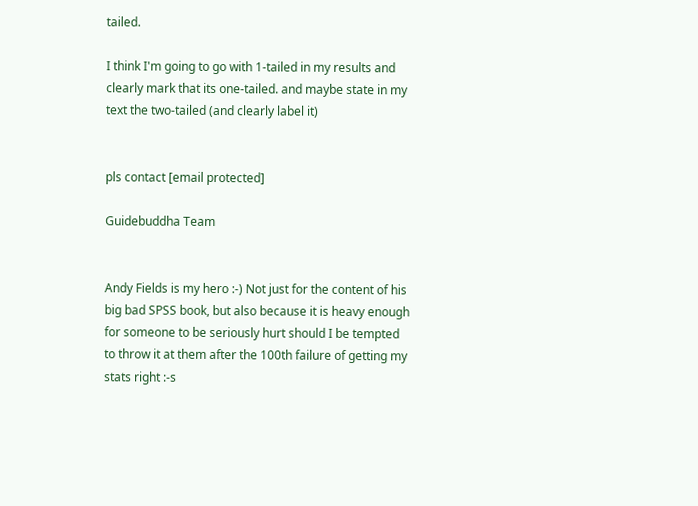tailed.

I think I'm going to go with 1-tailed in my results and clearly mark that its one-tailed. and maybe state in my text the two-tailed (and clearly label it)


pls contact [email protected]

Guidebuddha Team


Andy Fields is my hero :-) Not just for the content of his big bad SPSS book, but also because it is heavy enough for someone to be seriously hurt should I be tempted to throw it at them after the 100th failure of getting my stats right :-s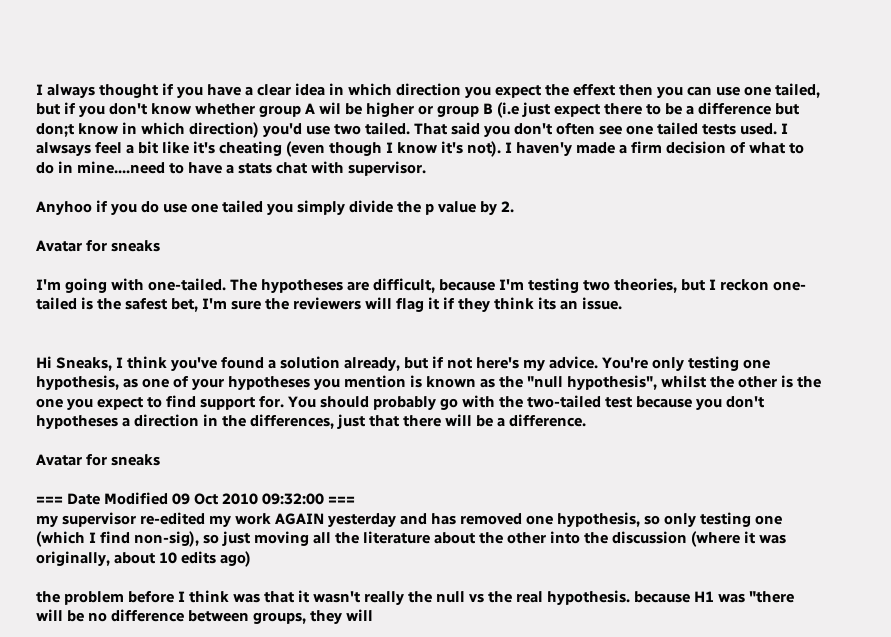I always thought if you have a clear idea in which direction you expect the effext then you can use one tailed, but if you don't know whether group A wil be higher or group B (i.e just expect there to be a difference but don;t know in which direction) you'd use two tailed. That said you don't often see one tailed tests used. I alwsays feel a bit like it's cheating (even though I know it's not). I haven'y made a firm decision of what to do in mine....need to have a stats chat with supervisor.

Anyhoo if you do use one tailed you simply divide the p value by 2.

Avatar for sneaks

I'm going with one-tailed. The hypotheses are difficult, because I'm testing two theories, but I reckon one-tailed is the safest bet, I'm sure the reviewers will flag it if they think its an issue.


Hi Sneaks, I think you've found a solution already, but if not here's my advice. You're only testing one hypothesis, as one of your hypotheses you mention is known as the "null hypothesis", whilst the other is the one you expect to find support for. You should probably go with the two-tailed test because you don't hypotheses a direction in the differences, just that there will be a difference.

Avatar for sneaks

=== Date Modified 09 Oct 2010 09:32:00 ===
my supervisor re-edited my work AGAIN yesterday and has removed one hypothesis, so only testing one (which I find non-sig), so just moving all the literature about the other into the discussion (where it was originally, about 10 edits ago)

the problem before I think was that it wasn't really the null vs the real hypothesis. because H1 was "there will be no difference between groups, they will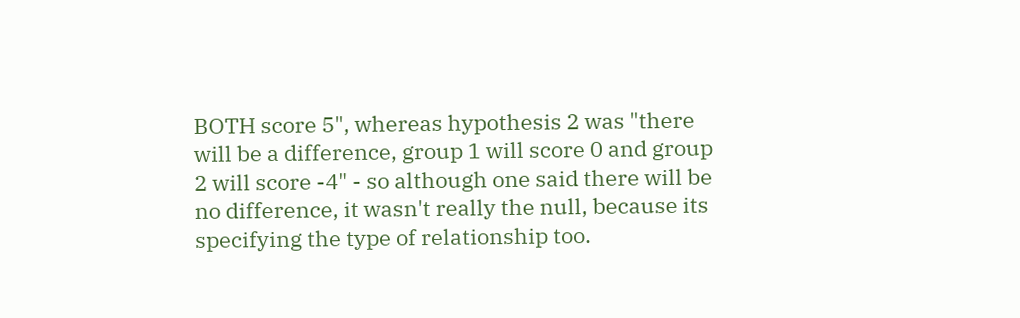BOTH score 5", whereas hypothesis 2 was "there will be a difference, group 1 will score 0 and group 2 will score -4" - so although one said there will be no difference, it wasn't really the null, because its specifying the type of relationship too.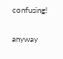confusing!

anyway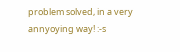problem solved, in a very annyoying way! :-s